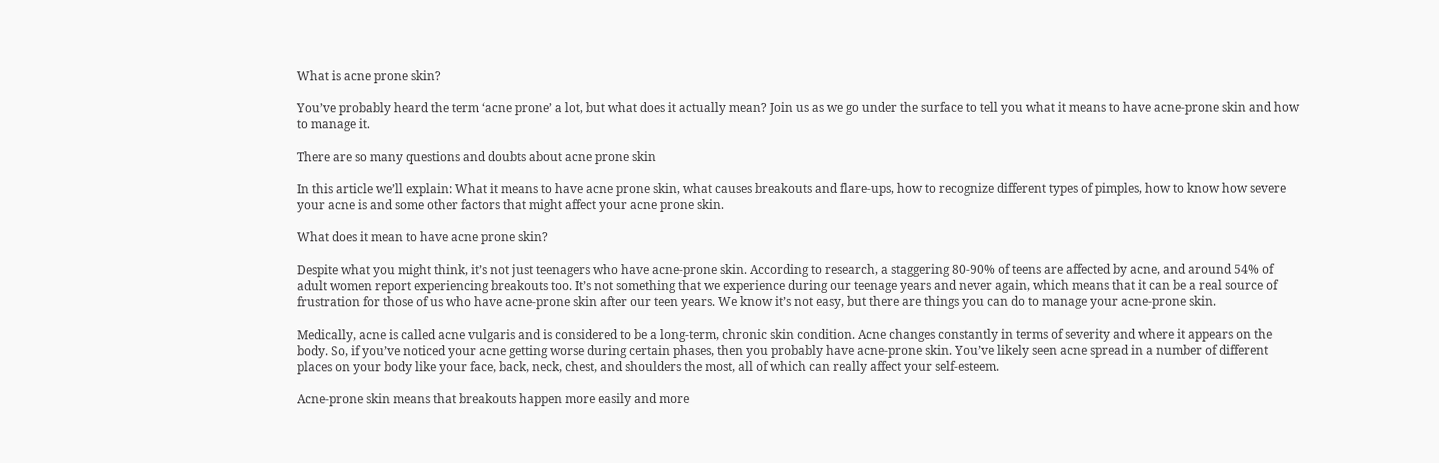What is acne prone skin?

You’ve probably heard the term ‘acne prone’ a lot, but what does it actually mean? Join us as we go under the surface to tell you what it means to have acne-prone skin and how to manage it.

There are so many questions and doubts about acne prone skin

In this article we’ll explain: What it means to have acne prone skin, what causes breakouts and flare-ups, how to recognize different types of pimples, how to know how severe your acne is and some other factors that might affect your acne prone skin.

What does it mean to have acne prone skin?

Despite what you might think, it’s not just teenagers who have acne-prone skin. According to research, a staggering 80-90% of teens are affected by acne, and around 54% of adult women report experiencing breakouts too. It’s not something that we experience during our teenage years and never again, which means that it can be a real source of frustration for those of us who have acne-prone skin after our teen years. We know it’s not easy, but there are things you can do to manage your acne-prone skin.

Medically, acne is called acne vulgaris and is considered to be a long-term, chronic skin condition. Acne changes constantly in terms of severity and where it appears on the body. So, if you’ve noticed your acne getting worse during certain phases, then you probably have acne-prone skin. You’ve likely seen acne spread in a number of different places on your body like your face, back, neck, chest, and shoulders the most, all of which can really affect your self-esteem.

Acne-prone skin means that breakouts happen more easily and more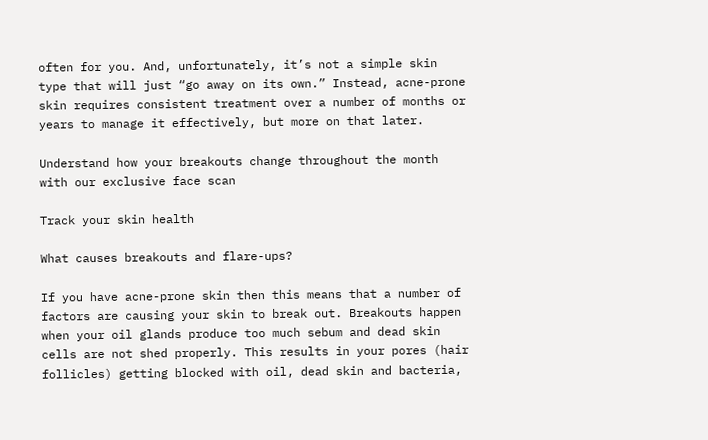often for you. And, unfortunately, it’s not a simple skin type that will just “go away on its own.” Instead, acne-prone skin requires consistent treatment over a number of months or years to manage it effectively, but more on that later.

Understand how your breakouts change throughout the month
with our exclusive face scan

Track your skin health

What causes breakouts and flare-ups?

If you have acne-prone skin then this means that a number of factors are causing your skin to break out. Breakouts happen when your oil glands produce too much sebum and dead skin cells are not shed properly. This results in your pores (hair follicles) getting blocked with oil, dead skin and bacteria,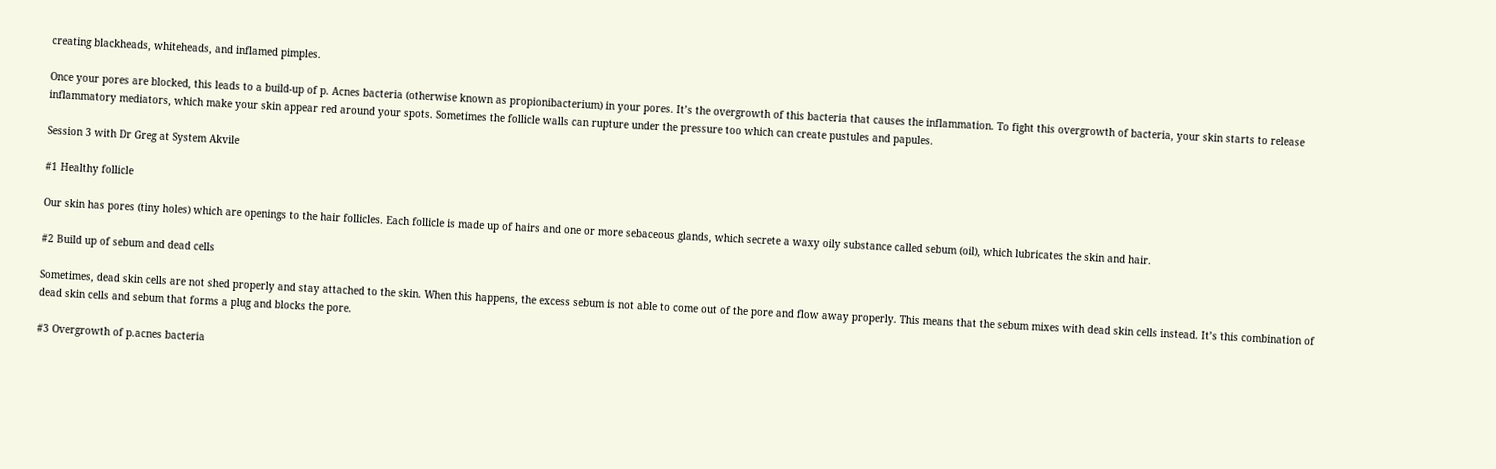creating blackheads, whiteheads, and inflamed pimples.

Once your pores are blocked, this leads to a build-up of p. Acnes bacteria (otherwise known as propionibacterium) in your pores. It’s the overgrowth of this bacteria that causes the inflammation. To fight this overgrowth of bacteria, your skin starts to release inflammatory mediators, which make your skin appear red around your spots. Sometimes the follicle walls can rupture under the pressure too which can create pustules and papules.

Session 3 with Dr Greg at System Akvile

#1 Healthy follicle

Our skin has pores (tiny holes) which are openings to the hair follicles. Each follicle is made up of hairs and one or more sebaceous glands, which secrete a waxy oily substance called sebum (oil), which lubricates the skin and hair.

#2 Build up of sebum and dead cells

Sometimes, dead skin cells are not shed properly and stay attached to the skin. When this happens, the excess sebum is not able to come out of the pore and flow away properly. This means that the sebum mixes with dead skin cells instead. It’s this combination of dead skin cells and sebum that forms a plug and blocks the pore.

#3 Overgrowth of p.acnes bacteria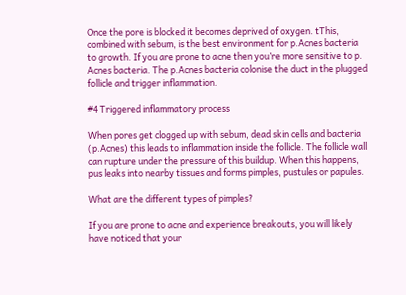Once the pore is blocked it becomes deprived of oxygen. tThis, combined with sebum, is the best environment for p.Acnes bacteria to growth. If you are prone to acne then you’re more sensitive to p. Acnes bacteria. The p.Acnes bacteria colonise the duct in the plugged follicle and trigger inflammation.

#4 Triggered inflammatory process

When pores get clogged up with sebum, dead skin cells and bacteria (p.Acnes) this leads to inflammation inside the follicle. The follicle wall can rupture under the pressure of this buildup. When this happens, pus leaks into nearby tissues and forms pimples, pustules or papules.

What are the different types of pimples?

If you are prone to acne and experience breakouts, you will likely have noticed that your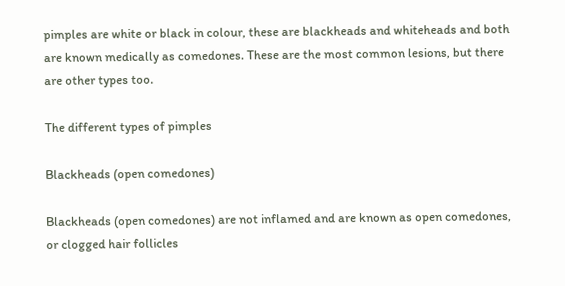pimples are white or black in colour, these are blackheads and whiteheads and both are known medically as comedones. These are the most common lesions, but there are other types too.

The different types of pimples

Blackheads (open comedones)

Blackheads (open comedones) are not inflamed and are known as open comedones, or clogged hair follicles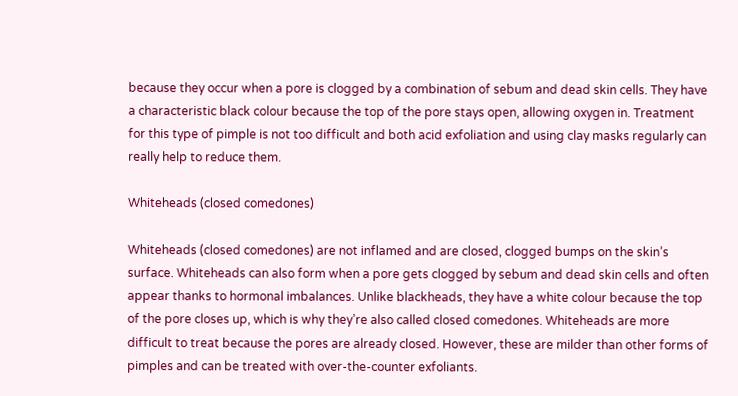because they occur when a pore is clogged by a combination of sebum and dead skin cells. They have a characteristic black colour because the top of the pore stays open, allowing oxygen in. Treatment for this type of pimple is not too difficult and both acid exfoliation and using clay masks regularly can really help to reduce them.

Whiteheads (closed comedones)

Whiteheads (closed comedones) are not inflamed and are closed, clogged bumps on the skin’s surface. Whiteheads can also form when a pore gets clogged by sebum and dead skin cells and often appear thanks to hormonal imbalances. Unlike blackheads, they have a white colour because the top of the pore closes up, which is why they’re also called closed comedones. Whiteheads are more difficult to treat because the pores are already closed. However, these are milder than other forms of pimples and can be treated with over-the-counter exfoliants.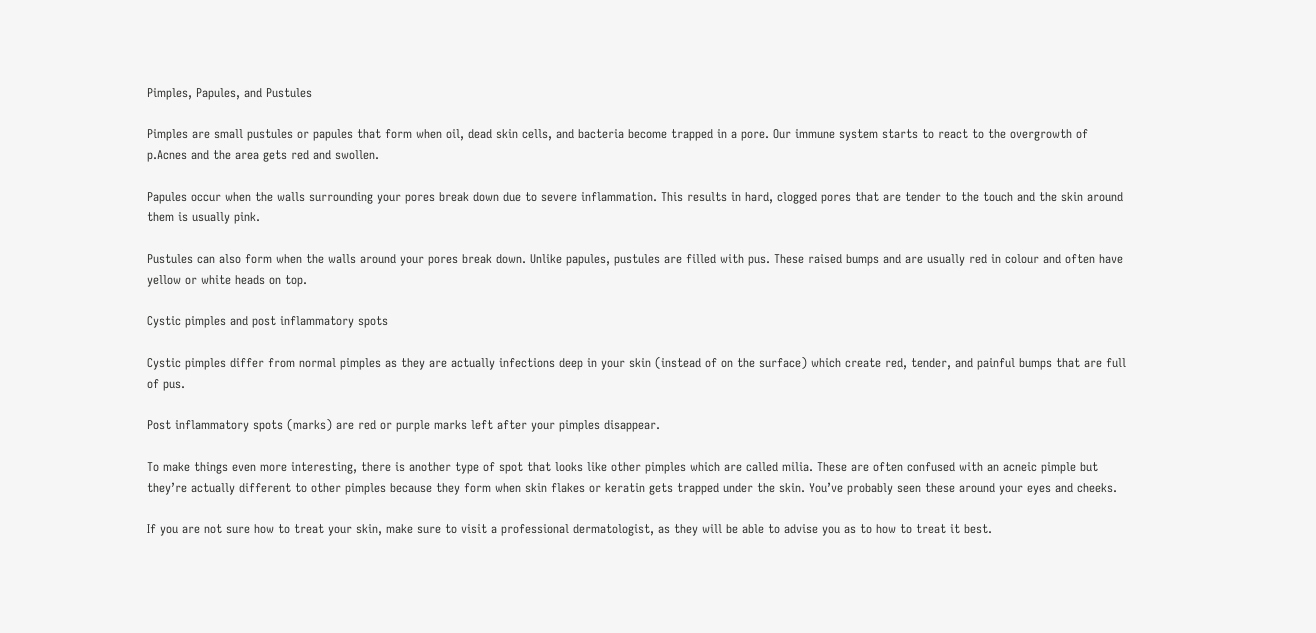Pimples, Papules, and Pustules

Pimples are small pustules or papules that form when oil, dead skin cells, and bacteria become trapped in a pore. Our immune system starts to react to the overgrowth of p.Acnes and the area gets red and swollen.

Papules occur when the walls surrounding your pores break down due to severe inflammation. This results in hard, clogged pores that are tender to the touch and the skin around them is usually pink.

Pustules can also form when the walls around your pores break down. Unlike papules, pustules are filled with pus. These raised bumps and are usually red in colour and often have yellow or white heads on top.

Cystic pimples and post inflammatory spots

Cystic pimples differ from normal pimples as they are actually infections deep in your skin (instead of on the surface) which create red, tender, and painful bumps that are full of pus.

Post inflammatory spots (marks) are red or purple marks left after your pimples disappear.

To make things even more interesting, there is another type of spot that looks like other pimples which are called milia. These are often confused with an acneic pimple but they’re actually different to other pimples because they form when skin flakes or keratin gets trapped under the skin. You’ve probably seen these around your eyes and cheeks.

If you are not sure how to treat your skin, make sure to visit a professional dermatologist, as they will be able to advise you as to how to treat it best.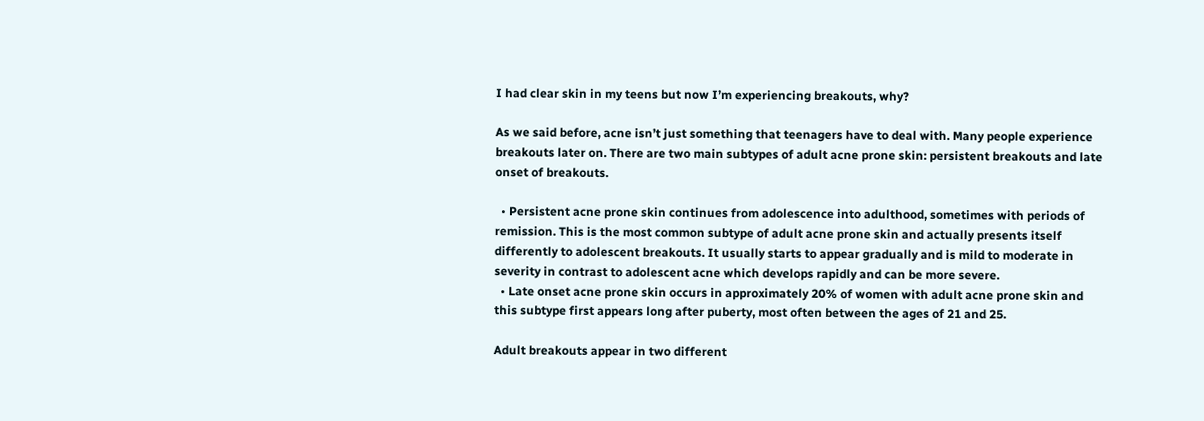I had clear skin in my teens but now I’m experiencing breakouts, why?

As we said before, acne isn’t just something that teenagers have to deal with. Many people experience breakouts later on. There are two main subtypes of adult acne prone skin: persistent breakouts and late onset of breakouts.

  • Persistent acne prone skin continues from adolescence into adulthood, sometimes with periods of remission. This is the most common subtype of adult acne prone skin and actually presents itself differently to adolescent breakouts. It usually starts to appear gradually and is mild to moderate in severity in contrast to adolescent acne which develops rapidly and can be more severe.
  • Late onset acne prone skin occurs in approximately 20% of women with adult acne prone skin and this subtype first appears long after puberty, most often between the ages of 21 and 25.

Adult breakouts appear in two different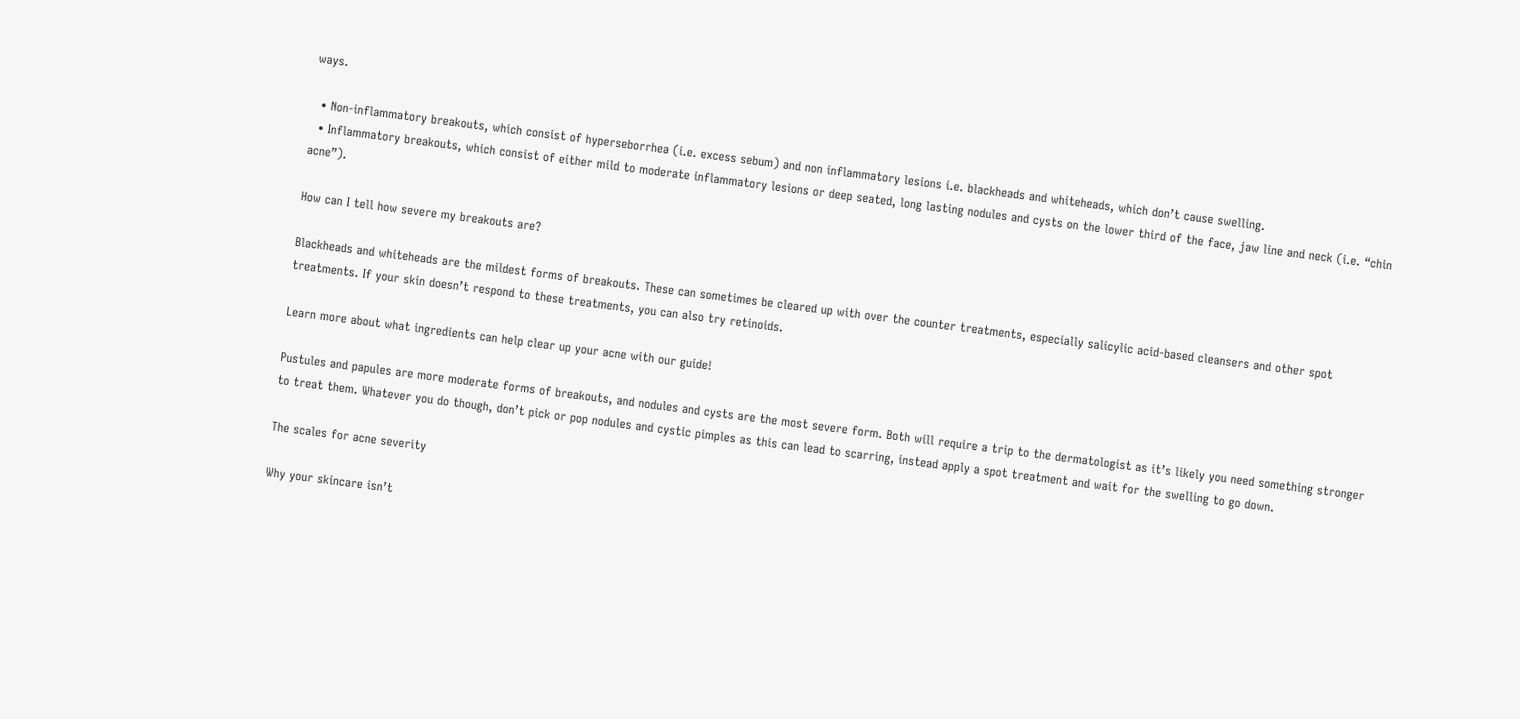ways.

  • Non-inflammatory breakouts, which consist of hyperseborrhea (i.e. excess sebum) and non inflammatory lesions i.e. blackheads and whiteheads, which don’t cause swelling.
  • Inflammatory breakouts, which consist of either mild to moderate inflammatory lesions or deep seated, long lasting nodules and cysts on the lower third of the face, jaw line and neck (i.e. “chin acne”).

How can I tell how severe my breakouts are?

Blackheads and whiteheads are the mildest forms of breakouts. These can sometimes be cleared up with over the counter treatments, especially salicylic acid-based cleansers and other spot treatments. If your skin doesn’t respond to these treatments, you can also try retinoids.

Learn more about what ingredients can help clear up your acne with our guide!

Pustules and papules are more moderate forms of breakouts, and nodules and cysts are the most severe form. Both will require a trip to the dermatologist as it’s likely you need something stronger to treat them. Whatever you do though, don’t pick or pop nodules and cystic pimples as this can lead to scarring, instead apply a spot treatment and wait for the swelling to go down.

The scales for acne severity

Why your skincare isn’t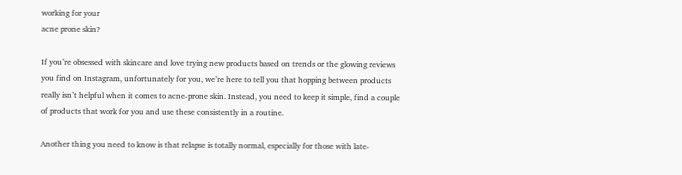working for your
acne prone skin?

If you’re obsessed with skincare and love trying new products based on trends or the glowing reviews you find on Instagram, unfortunately for you, we’re here to tell you that hopping between products really isn’t helpful when it comes to acne-prone skin. Instead, you need to keep it simple, find a couple of products that work for you and use these consistently in a routine.

Another thing you need to know is that relapse is totally normal, especially for those with late‐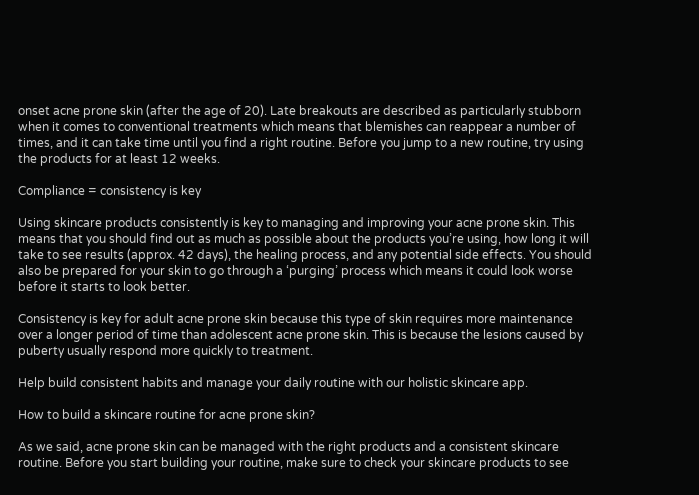onset acne prone skin (after the age of 20). Late breakouts are described as particularly stubborn when it comes to conventional treatments which means that blemishes can reappear a number of times, and it can take time until you find a right routine. Before you jump to a new routine, try using the products for at least 12 weeks.

Compliance = consistency is key

Using skincare products consistently is key to managing and improving your acne prone skin. This means that you should find out as much as possible about the products you’re using, how long it will take to see results (approx. 42 days), the healing process, and any potential side effects. You should also be prepared for your skin to go through a ‘purging’ process which means it could look worse before it starts to look better.

Consistency is key for adult acne prone skin because this type of skin requires more maintenance over a longer period of time than adolescent acne prone skin. This is because the lesions caused by puberty usually respond more quickly to treatment.

Help build consistent habits and manage your daily routine with our holistic skincare app.

How to build a skincare routine for acne prone skin?

As we said, acne prone skin can be managed with the right products and a consistent skincare routine. Before you start building your routine, make sure to check your skincare products to see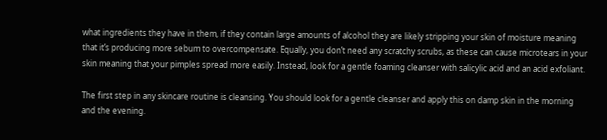what ingredients they have in them, if they contain large amounts of alcohol they are likely stripping your skin of moisture meaning that it’s producing more sebum to overcompensate. Equally, you don’t need any scratchy scrubs, as these can cause microtears in your skin meaning that your pimples spread more easily. Instead, look for a gentle foaming cleanser with salicylic acid and an acid exfoliant.

The first step in any skincare routine is cleansing. You should look for a gentle cleanser and apply this on damp skin in the morning and the evening.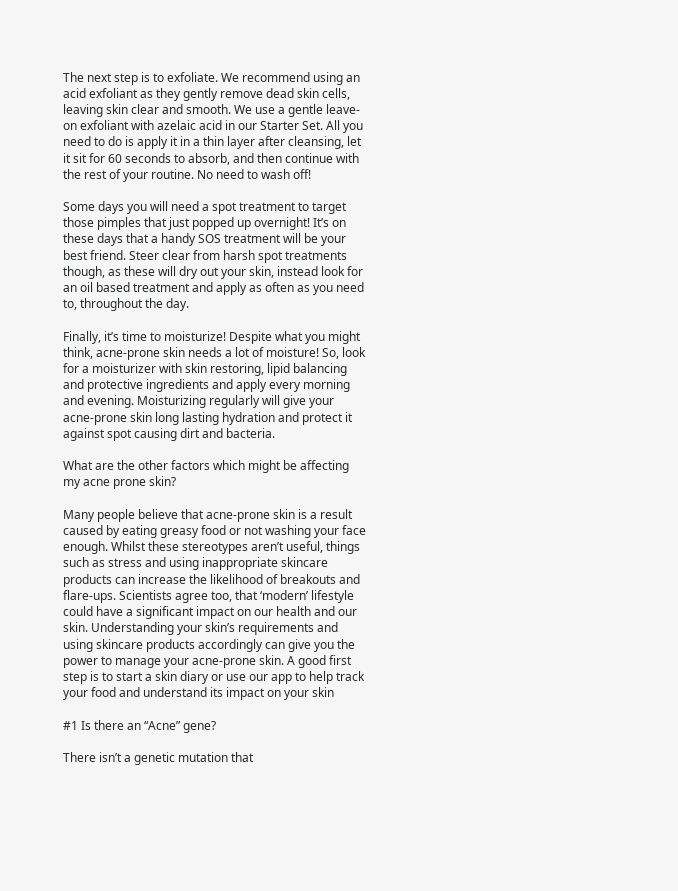The next step is to exfoliate. We recommend using an acid exfoliant as they gently remove dead skin cells, leaving skin clear and smooth. We use a gentle leave-on exfoliant with azelaic acid in our Starter Set. All you need to do is apply it in a thin layer after cleansing, let it sit for 60 seconds to absorb, and then continue with the rest of your routine. No need to wash off!

Some days you will need a spot treatment to target those pimples that just popped up overnight! It’s on these days that a handy SOS treatment will be your best friend. Steer clear from harsh spot treatments though, as these will dry out your skin, instead look for an oil based treatment and apply as often as you need to, throughout the day.

Finally, it’s time to moisturize! Despite what you might think, acne-prone skin needs a lot of moisture! So, look for a moisturizer with skin restoring, lipid balancing and protective ingredients and apply every morning and evening. Moisturizing regularly will give your acne-prone skin long lasting hydration and protect it against spot causing dirt and bacteria.

What are the other factors which might be affecting my acne prone skin?

Many people believe that acne-prone skin is a result caused by eating greasy food or not washing your face enough. Whilst these stereotypes aren’t useful, things such as stress and using inappropriate skincare products can increase the likelihood of breakouts and flare-ups. Scientists agree too, that ‘modern’ lifestyle could have a significant impact on our health and our skin. Understanding your skin’s requirements and using skincare products accordingly can give you the power to manage your acne-prone skin. A good first step is to start a skin diary or use our app to help track your food and understand its impact on your skin

#1 Is there an “Acne” gene?

There isn’t a genetic mutation that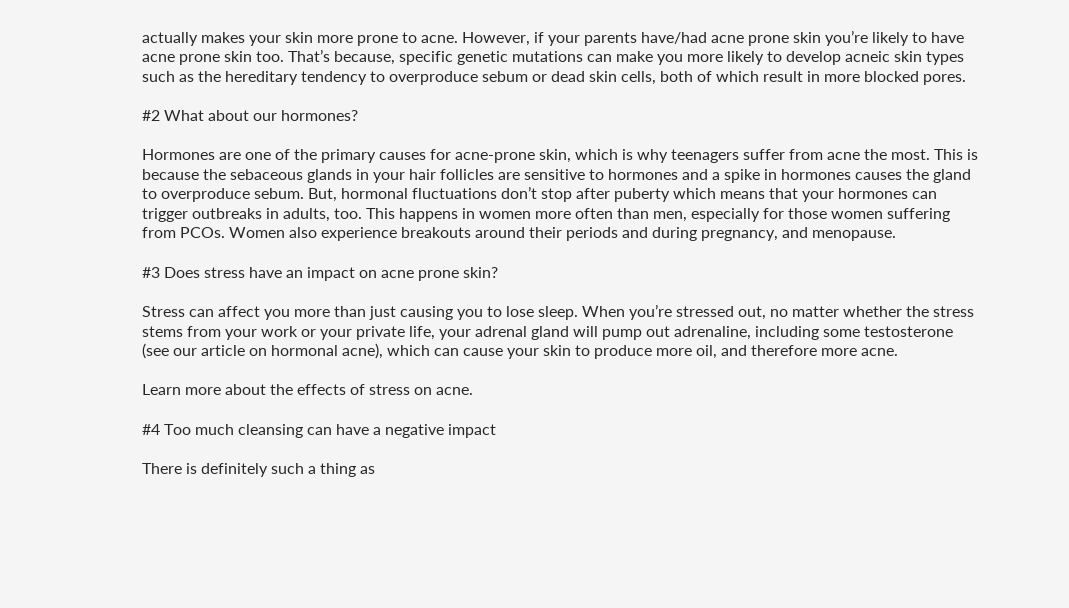actually makes your skin more prone to acne. However, if your parents have/had acne prone skin you’re likely to have acne prone skin too. That’s because, specific genetic mutations can make you more likely to develop acneic skin types such as the hereditary tendency to overproduce sebum or dead skin cells, both of which result in more blocked pores.

#2 What about our hormones?

Hormones are one of the primary causes for acne-prone skin, which is why teenagers suffer from acne the most. This is because the sebaceous glands in your hair follicles are sensitive to hormones and a spike in hormones causes the gland to overproduce sebum. But, hormonal fluctuations don’t stop after puberty which means that your hormones can trigger outbreaks in adults, too. This happens in women more often than men, especially for those women suffering from PCOs. Women also experience breakouts around their periods and during pregnancy, and menopause.

#3 Does stress have an impact on acne prone skin?

Stress can affect you more than just causing you to lose sleep. When you’re stressed out, no matter whether the stress stems from your work or your private life, your adrenal gland will pump out adrenaline, including some testosterone (see our article on hormonal acne), which can cause your skin to produce more oil, and therefore more acne.

Learn more about the effects of stress on acne.

#4 Too much cleansing can have a negative impact

There is definitely such a thing as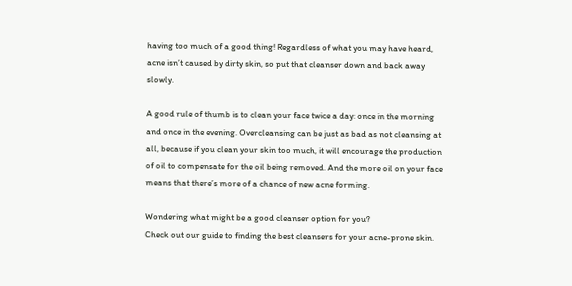having too much of a good thing! Regardless of what you may have heard, acne isn’t caused by dirty skin, so put that cleanser down and back away slowly.

A good rule of thumb is to clean your face twice a day: once in the morning and once in the evening. Overcleansing can be just as bad as not cleansing at all, because if you clean your skin too much, it will encourage the production of oil to compensate for the oil being removed. And the more oil on your face means that there’s more of a chance of new acne forming.

Wondering what might be a good cleanser option for you?
Check out our guide to finding the best cleansers for your acne-prone skin.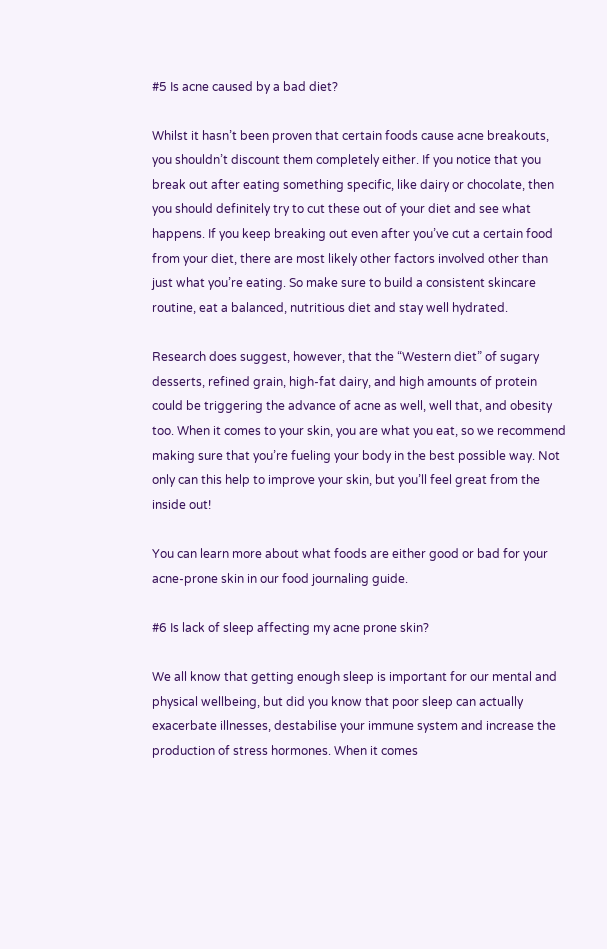#5 Is acne caused by a bad diet?

Whilst it hasn’t been proven that certain foods cause acne breakouts, you shouldn’t discount them completely either. If you notice that you break out after eating something specific, like dairy or chocolate, then you should definitely try to cut these out of your diet and see what happens. If you keep breaking out even after you’ve cut a certain food from your diet, there are most likely other factors involved other than just what you’re eating. So make sure to build a consistent skincare routine, eat a balanced, nutritious diet and stay well hydrated.

Research does suggest, however, that the “Western diet” of sugary desserts, refined grain, high-fat dairy, and high amounts of protein could be triggering the advance of acne as well, well that, and obesity too. When it comes to your skin, you are what you eat, so we recommend making sure that you’re fueling your body in the best possible way. Not only can this help to improve your skin, but you’ll feel great from the inside out!

You can learn more about what foods are either good or bad for your acne-prone skin in our food journaling guide.

#6 Is lack of sleep affecting my acne prone skin?

We all know that getting enough sleep is important for our mental and physical wellbeing, but did you know that poor sleep can actually exacerbate illnesses, destabilise your immune system and increase the production of stress hormones. When it comes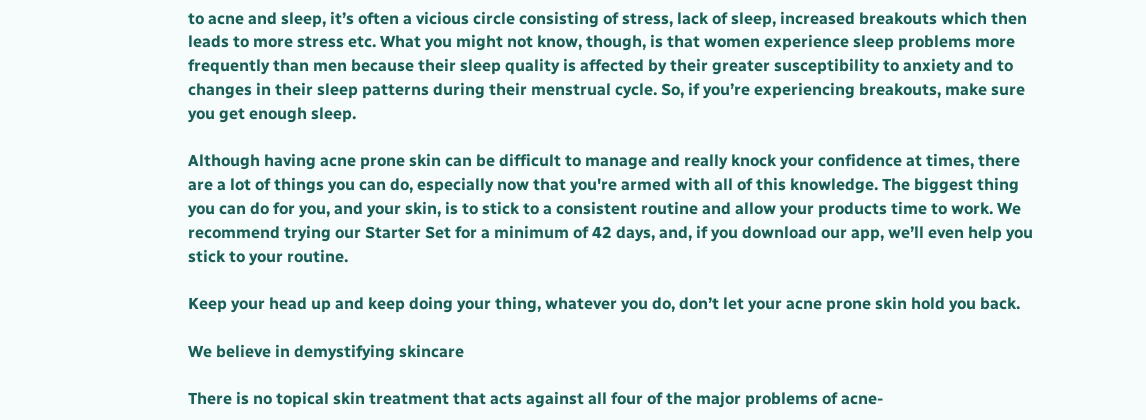to acne and sleep, it’s often a vicious circle consisting of stress, lack of sleep, increased breakouts which then leads to more stress etc. What you might not know, though, is that women experience sleep problems more frequently than men because their sleep quality is affected by their greater susceptibility to anxiety and to changes in their sleep patterns during their menstrual cycle. So, if you’re experiencing breakouts, make sure you get enough sleep.

Although having acne prone skin can be difficult to manage and really knock your confidence at times, there are a lot of things you can do, especially now that you're armed with all of this knowledge. The biggest thing you can do for you, and your skin, is to stick to a consistent routine and allow your products time to work. We recommend trying our Starter Set for a minimum of 42 days, and, if you download our app, we’ll even help you stick to your routine.

Keep your head up and keep doing your thing, whatever you do, don’t let your acne prone skin hold you back.

We believe in demystifying skincare

There is no topical skin treatment that acts against all four of the major problems of acne-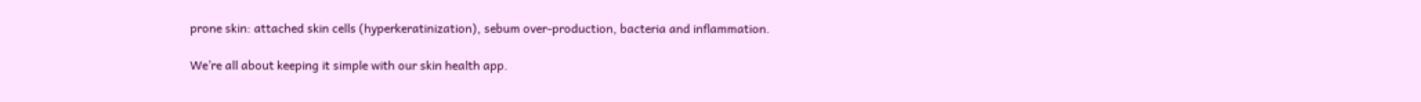prone skin: attached skin cells (hyperkeratinization), sebum over-production, bacteria and inflammation.

We’re all about keeping it simple with our skin health app.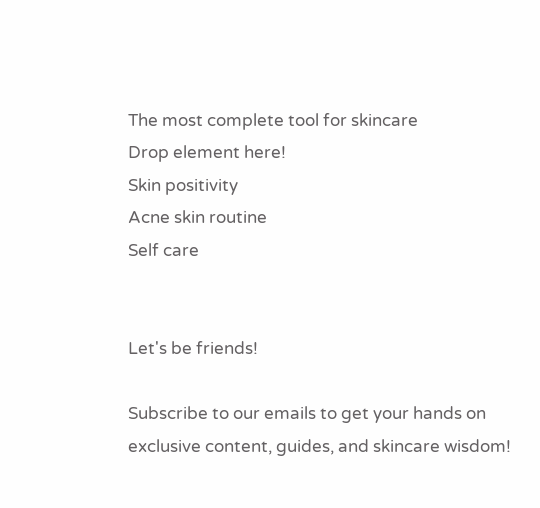The most complete tool for skincare
Drop element here!
Skin positivity
Acne skin routine
Self care


Let's be friends!

Subscribe to our emails to get your hands on exclusive content, guides, and skincare wisdom!